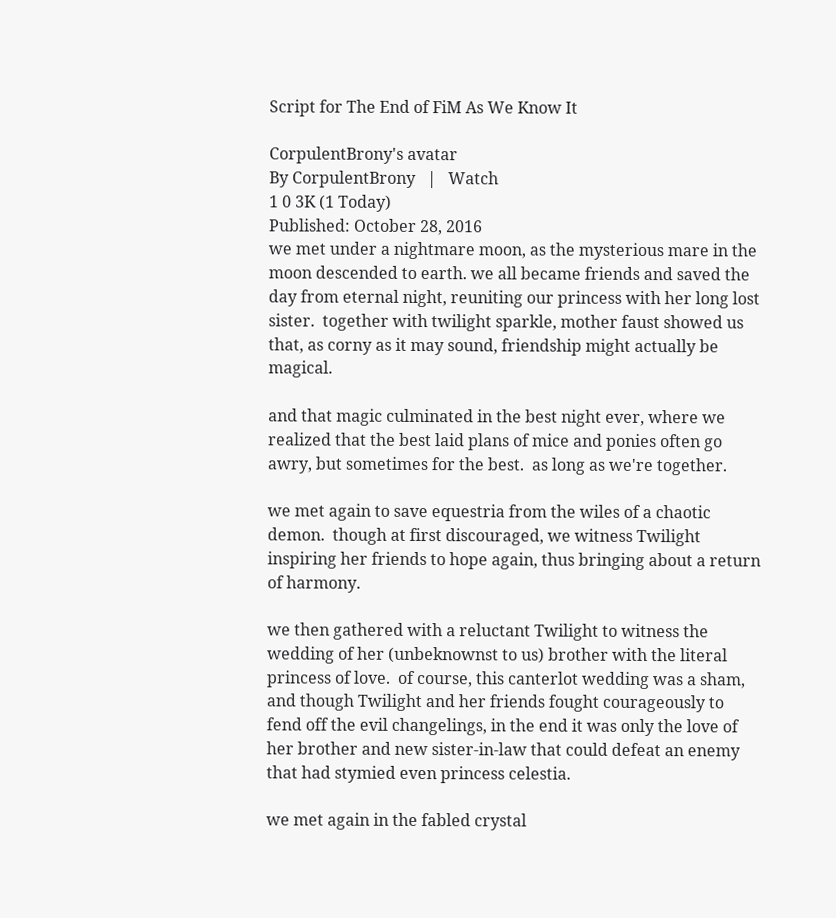Script for The End of FiM As We Know It

CorpulentBrony's avatar
By CorpulentBrony   |   Watch
1 0 3K (1 Today)
Published: October 28, 2016
we met under a nightmare moon, as the mysterious mare in the moon descended to earth. we all became friends and saved the day from eternal night, reuniting our princess with her long lost sister.  together with twilight sparkle, mother faust showed us that, as corny as it may sound, friendship might actually be magical.

and that magic culminated in the best night ever, where we realized that the best laid plans of mice and ponies often go awry, but sometimes for the best.  as long as we're together.

we met again to save equestria from the wiles of a chaotic demon.  though at first discouraged, we witness Twilight inspiring her friends to hope again, thus bringing about a return of harmony.

we then gathered with a reluctant Twilight to witness the wedding of her (unbeknownst to us) brother with the literal princess of love.  of course, this canterlot wedding was a sham, and though Twilight and her friends fought courageously to fend off the evil changelings, in the end it was only the love of her brother and new sister-in-law that could defeat an enemy that had stymied even princess celestia.

we met again in the fabled crystal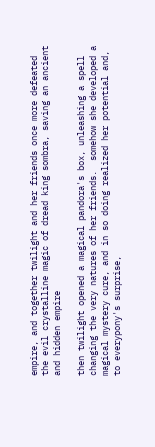empire, and together twilight and her friends once more defeated the evil crystalline magic of dread king sombra, saving an ancient and hidden empire

then twilight opened a magical pandora's box, unleashing a spell changing the very natures of her friends.  somehow she developed a magical mystery cure, and in so doing realized her potential and, to everypony's surprise,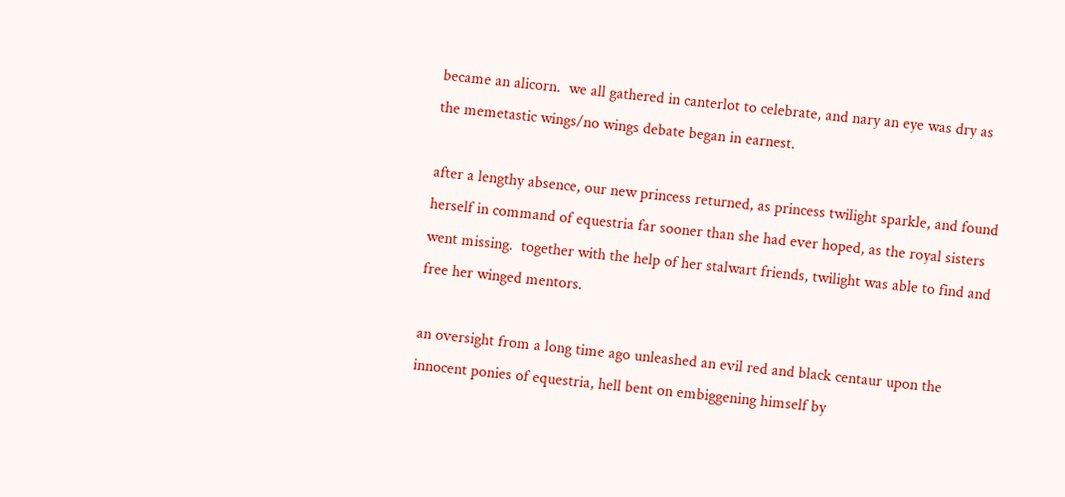became an alicorn.  we all gathered in canterlot to celebrate, and nary an eye was dry as the memetastic wings/no wings debate began in earnest.

after a lengthy absence, our new princess returned, as princess twilight sparkle, and found herself in command of equestria far sooner than she had ever hoped, as the royal sisters went missing.  together with the help of her stalwart friends, twilight was able to find and free her winged mentors.

an oversight from a long time ago unleashed an evil red and black centaur upon the innocent ponies of equestria, hell bent on embiggening himself by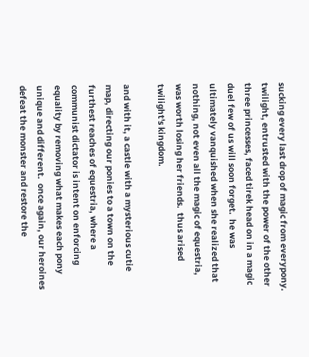sucking every last drop of magic from everypony.  twilight, entrusted with the power of the other three princesses, faced tirek head on in a magic duel few of us will soon forget.  he was ultimately vanquished when she realized that nothing, not even all the magic of equestria, was worth losing her friends.  thus arised twilight's kingdom.

and with it, a castle with a mysterious cutie map, directing our ponies to a town on the furthest reaches of equestria, where a communist dictator is intent on enforcing equality by removing what makes each pony unique and different.  once again, our heroines defeat the monster and restore the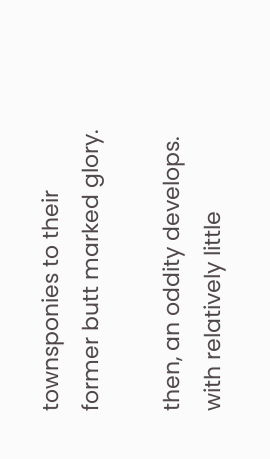townsponies to their former butt marked glory.

then, an oddity develops.  with relatively little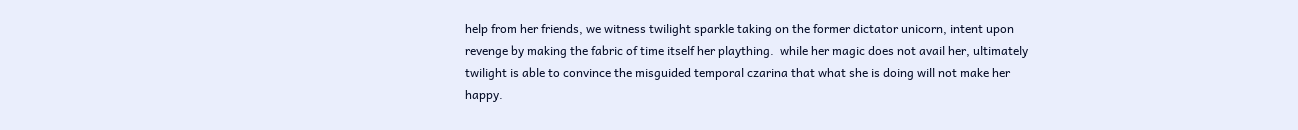help from her friends, we witness twilight sparkle taking on the former dictator unicorn, intent upon revenge by making the fabric of time itself her plaything.  while her magic does not avail her, ultimately twilight is able to convince the misguided temporal czarina that what she is doing will not make her happy.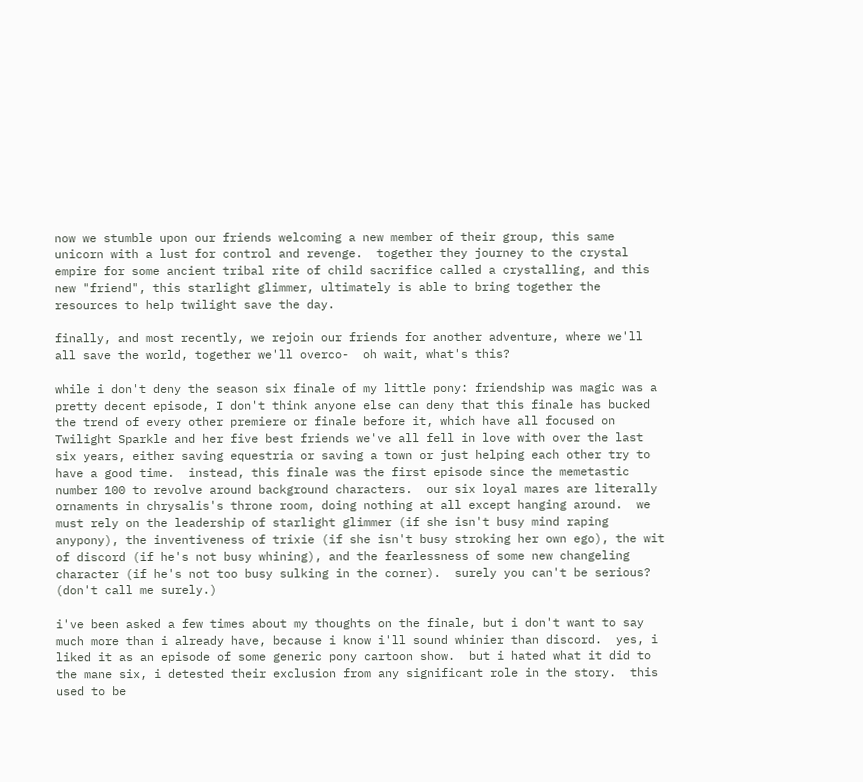now we stumble upon our friends welcoming a new member of their group, this same unicorn with a lust for control and revenge.  together they journey to the crystal empire for some ancient tribal rite of child sacrifice called a crystalling, and this new "friend", this starlight glimmer, ultimately is able to bring together the resources to help twilight save the day.

finally, and most recently, we rejoin our friends for another adventure, where we'll all save the world, together we'll overco-  oh wait, what's this?

while i don't deny the season six finale of my little pony: friendship was magic was a pretty decent episode, I don't think anyone else can deny that this finale has bucked the trend of every other premiere or finale before it, which have all focused on Twilight Sparkle and her five best friends we've all fell in love with over the last six years, either saving equestria or saving a town or just helping each other try to have a good time.  instead, this finale was the first episode since the memetastic number 100 to revolve around background characters.  our six loyal mares are literally ornaments in chrysalis's throne room, doing nothing at all except hanging around.  we must rely on the leadership of starlight glimmer (if she isn't busy mind raping anypony), the inventiveness of trixie (if she isn't busy stroking her own ego), the wit of discord (if he's not busy whining), and the fearlessness of some new changeling character (if he's not too busy sulking in the corner).  surely you can't be serious?  (don't call me surely.)

i've been asked a few times about my thoughts on the finale, but i don't want to say much more than i already have, because i know i'll sound whinier than discord.  yes, i liked it as an episode of some generic pony cartoon show.  but i hated what it did to the mane six, i detested their exclusion from any significant role in the story.  this used to be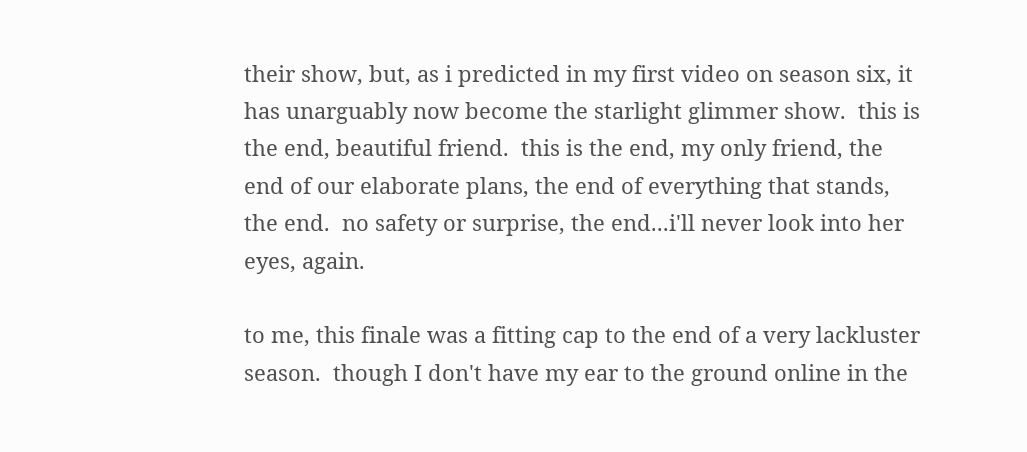their show, but, as i predicted in my first video on season six, it has unarguably now become the starlight glimmer show.  this is the end, beautiful friend.  this is the end, my only friend, the end of our elaborate plans, the end of everything that stands, the end.  no safety or surprise, the end...i'll never look into her eyes, again.

to me, this finale was a fitting cap to the end of a very lackluster season.  though I don't have my ear to the ground online in the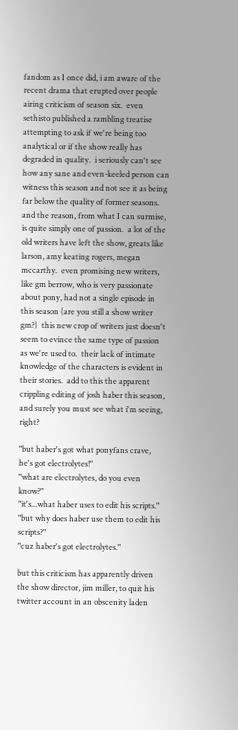fandom as I once did, i am aware of the recent drama that erupted over people airing criticism of season six.  even sethisto published a rambling treatise attempting to ask if we're being too analytical or if the show really has degraded in quality.  i seriously can't see how any sane and even-keeled person can witness this season and not see it as being far below the quality of former seasons.  and the reason, from what I can surmise, is quite simply one of passion.  a lot of the old writers have left the show, greats like larson, amy keating rogers, megan mccarthy.  even promising new writers, like gm berrow, who is very passionate about pony, had not a single episode in this season (are you still a show writer gm?)  this new crop of writers just doesn't seem to evince the same type of passion as we're used to.  their lack of intimate knowledge of the characters is evident in their stories.  add to this the apparent crippling editing of josh haber this season, and surely you must see what i'm seeing, right?

"but haber's got what ponyfans crave, he's got electrolytes!"
"what are electrolytes, do you even know?"
"it's...what haber uses to edit his scripts."
"but why does haber use them to edit his scripts?"
"cuz haber's got electrolytes."

but this criticism has apparently driven the show director, jim miller, to quit his twitter account in an obscenity laden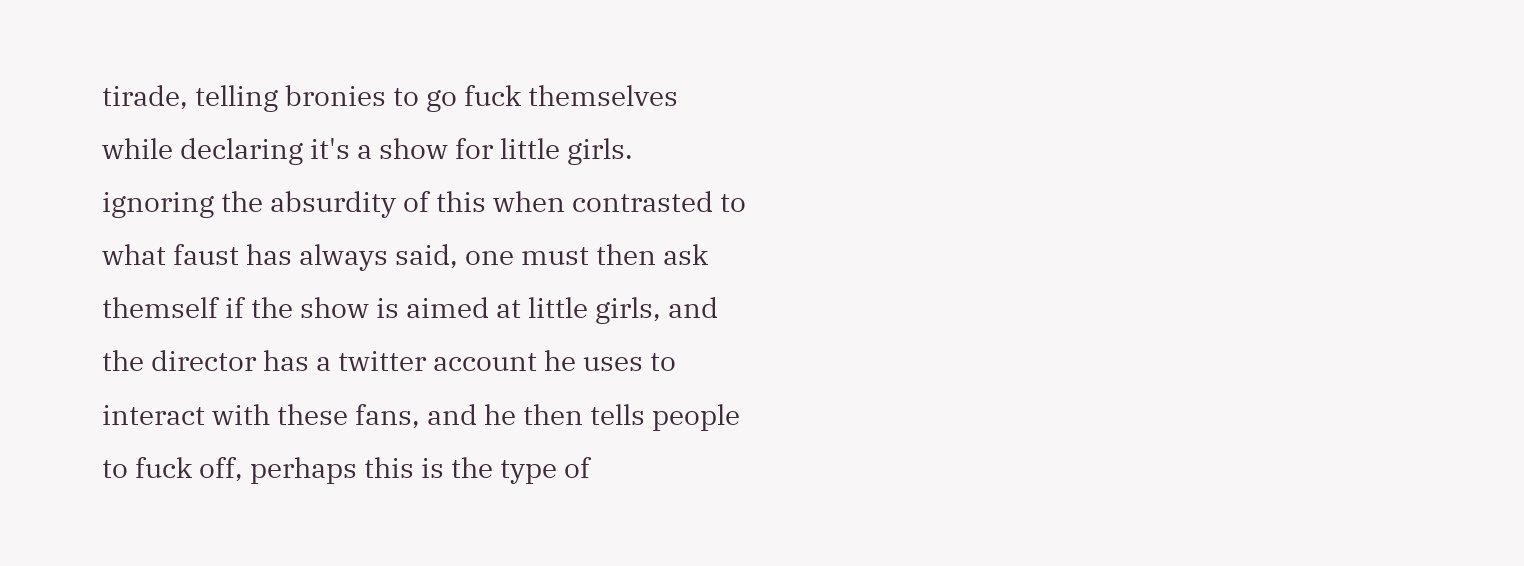tirade, telling bronies to go fuck themselves while declaring it's a show for little girls.  ignoring the absurdity of this when contrasted to what faust has always said, one must then ask themself if the show is aimed at little girls, and the director has a twitter account he uses to interact with these fans, and he then tells people to fuck off, perhaps this is the type of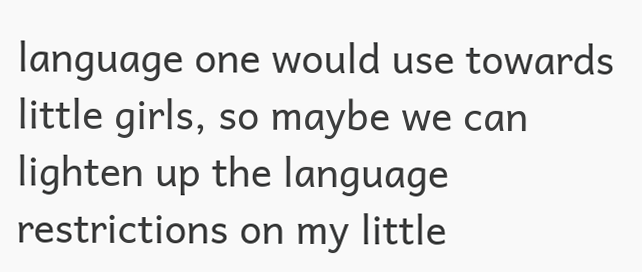language one would use towards little girls, so maybe we can lighten up the language restrictions on my little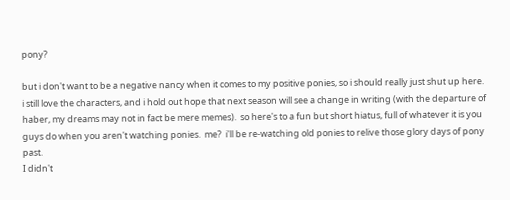pony?

but i don't want to be a negative nancy when it comes to my positive ponies, so i should really just shut up here.  i still love the characters, and i hold out hope that next season will see a change in writing (with the departure of haber, my dreams may not in fact be mere memes).  so here's to a fun but short hiatus, full of whatever it is you guys do when you aren't watching ponies.  me?  i'll be re-watching old ponies to relive those glory days of pony past.
I didn't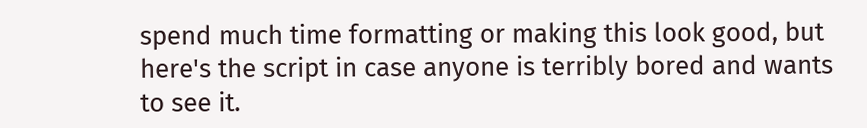spend much time formatting or making this look good, but here's the script in case anyone is terribly bored and wants to see it.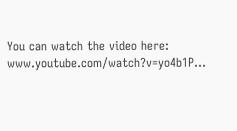You can watch the video here: www.youtube.com/watch?v=yo4b1P…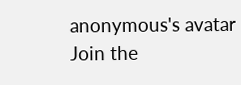anonymous's avatar
Join the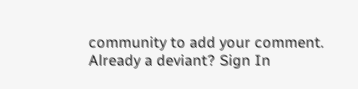community to add your comment. Already a deviant? Sign In